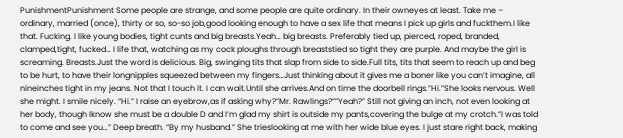PunishmentPunishment Some people are strange, and some people are quite ordinary. In their owneyes at least. Take me – ordinary, married (once), thirty or so, so-so job,good looking enough to have a sex life that means I pick up girls and fuckthem.I like that. Fucking. I like young bodies, tight cunts and big breasts.Yeah… big breasts. Preferably tied up, pierced, roped, branded, clamped,tight, fucked… I life that, watching as my cock ploughs through breaststied so tight they are purple. And maybe the girl is screaming. Breasts.Just the word is delicious. Big, swinging tits that slap from side to side.Full tits, tits that seem to reach up and beg to be hurt, to have their longnipples squeezed between my fingers…Just thinking about it gives me a boner like you can’t imagine, all nineinches tight in my jeans. Not that I touch it. I can wait.Until she arrives.And on time the doorbell rings.”Hi.”She looks nervous. Well she might. I smile nicely. “Hi.” I raise an eyebrow,as if asking why?”Mr. Rawlings?””Yeah?” Still not giving an inch, not even looking at her body, though Iknow she must be a double D and I’m glad my shirt is outside my pants,covering the bulge at my crotch.”I was told to come and see you…” Deep breath. “By my husband.” She trieslooking at me with her wide blue eyes. I just stare right back, making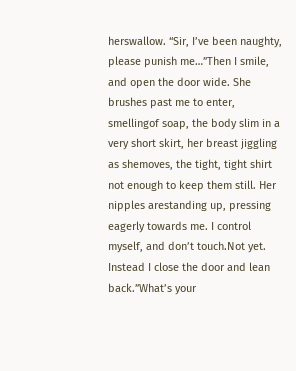herswallow. “Sir, I’ve been naughty, please punish me…”Then I smile, and open the door wide. She brushes past me to enter, smellingof soap, the body slim in a very short skirt, her breast jiggling as shemoves, the tight, tight shirt not enough to keep them still. Her nipples arestanding up, pressing eagerly towards me. I control myself, and don’t touch.Not yet. Instead I close the door and lean back.”What’s your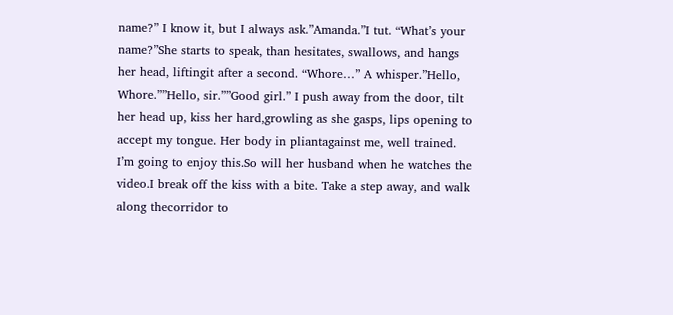name?” I know it, but I always ask.”Amanda.”I tut. “What’s your name?”She starts to speak, than hesitates, swallows, and hangs her head, liftingit after a second. “Whore…” A whisper.”Hello, Whore.””Hello, sir.””Good girl.” I push away from the door, tilt her head up, kiss her hard,growling as she gasps, lips opening to accept my tongue. Her body in pliantagainst me, well trained. I’m going to enjoy this.So will her husband when he watches the video.I break off the kiss with a bite. Take a step away, and walk along thecorridor to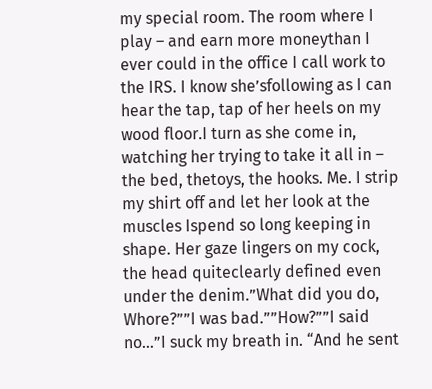my special room. The room where I play – and earn more moneythan I ever could in the office I call work to the IRS. I know she’sfollowing as I can hear the tap, tap of her heels on my wood floor.I turn as she come in, watching her trying to take it all in – the bed, thetoys, the hooks. Me. I strip my shirt off and let her look at the muscles Ispend so long keeping in shape. Her gaze lingers on my cock, the head quiteclearly defined even under the denim.”What did you do, Whore?””I was bad.””How?””I said no…”I suck my breath in. “And he sent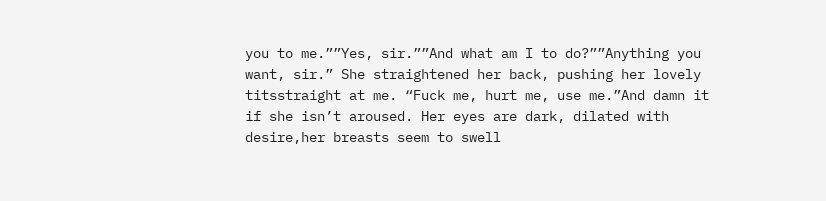you to me.””Yes, sir.””And what am I to do?””Anything you want, sir.” She straightened her back, pushing her lovely titsstraight at me. “Fuck me, hurt me, use me.”And damn it if she isn’t aroused. Her eyes are dark, dilated with desire,her breasts seem to swell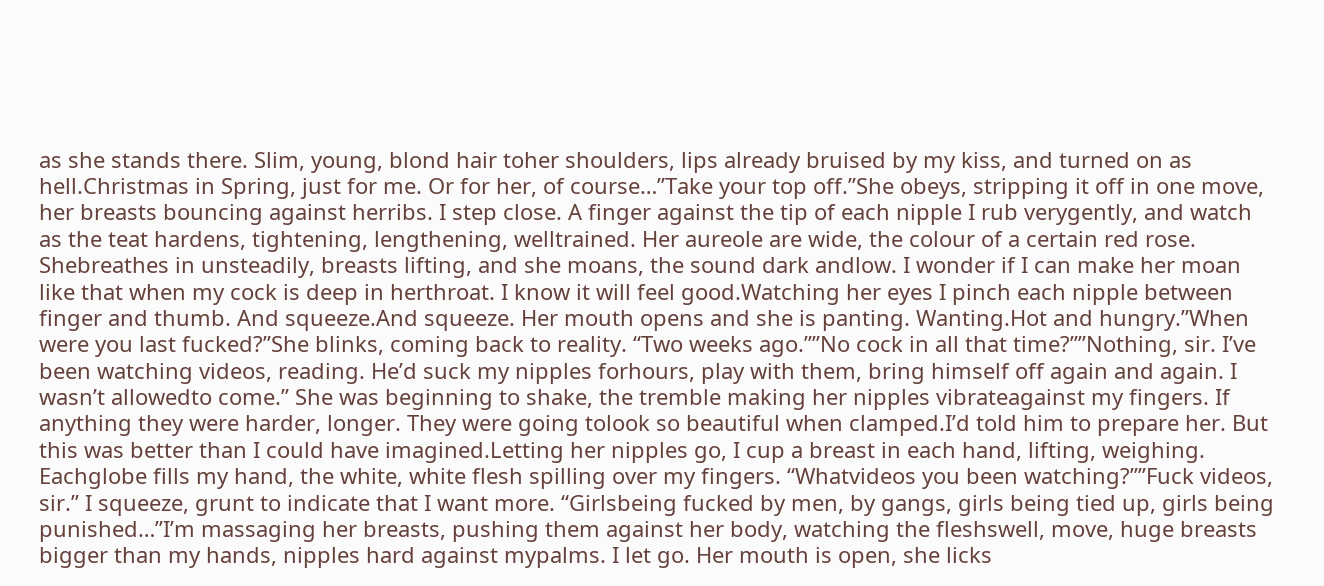as she stands there. Slim, young, blond hair toher shoulders, lips already bruised by my kiss, and turned on as hell.Christmas in Spring, just for me. Or for her, of course…”Take your top off.”She obeys, stripping it off in one move, her breasts bouncing against herribs. I step close. A finger against the tip of each nipple I rub verygently, and watch as the teat hardens, tightening, lengthening, welltrained. Her aureole are wide, the colour of a certain red rose. Shebreathes in unsteadily, breasts lifting, and she moans, the sound dark andlow. I wonder if I can make her moan like that when my cock is deep in herthroat. I know it will feel good.Watching her eyes I pinch each nipple between finger and thumb. And squeeze.And squeeze. Her mouth opens and she is panting. Wanting.Hot and hungry.”When were you last fucked?”She blinks, coming back to reality. “Two weeks ago.””No cock in all that time?””Nothing, sir. I’ve been watching videos, reading. He’d suck my nipples forhours, play with them, bring himself off again and again. I wasn’t allowedto come.” She was beginning to shake, the tremble making her nipples vibrateagainst my fingers. If anything they were harder, longer. They were going tolook so beautiful when clamped.I’d told him to prepare her. But this was better than I could have imagined.Letting her nipples go, I cup a breast in each hand, lifting, weighing. Eachglobe fills my hand, the white, white flesh spilling over my fingers. “Whatvideos you been watching?””Fuck videos, sir.” I squeeze, grunt to indicate that I want more. “Girlsbeing fucked by men, by gangs, girls being tied up, girls being punished…”I’m massaging her breasts, pushing them against her body, watching the fleshswell, move, huge breasts bigger than my hands, nipples hard against mypalms. I let go. Her mouth is open, she licks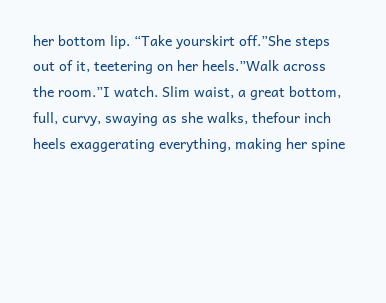her bottom lip. “Take yourskirt off.”She steps out of it, teetering on her heels.”Walk across the room.”I watch. Slim waist, a great bottom, full, curvy, swaying as she walks, thefour inch heels exaggerating everything, making her spine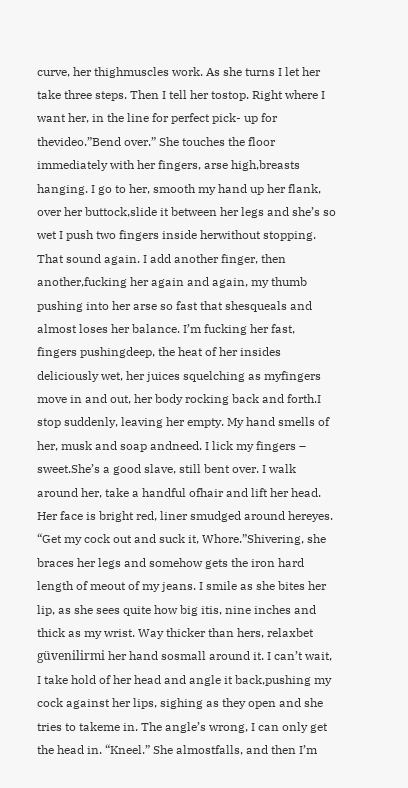curve, her thighmuscles work. As she turns I let her take three steps. Then I tell her tostop. Right where I want her, in the line for perfect pick- up for thevideo.”Bend over.” She touches the floor immediately with her fingers, arse high,breasts hanging. I go to her, smooth my hand up her flank, over her buttock,slide it between her legs and she’s so wet I push two fingers inside herwithout stopping. That sound again. I add another finger, then another,fucking her again and again, my thumb pushing into her arse so fast that shesqueals and almost loses her balance. I’m fucking her fast, fingers pushingdeep, the heat of her insides deliciously wet, her juices squelching as myfingers move in and out, her body rocking back and forth.I stop suddenly, leaving her empty. My hand smells of her, musk and soap andneed. I lick my fingers – sweet.She’s a good slave, still bent over. I walk around her, take a handful ofhair and lift her head. Her face is bright red, liner smudged around hereyes. “Get my cock out and suck it, Whore.”Shivering, she braces her legs and somehow gets the iron hard length of meout of my jeans. I smile as she bites her lip, as she sees quite how big itis, nine inches and thick as my wrist. Way thicker than hers, relaxbet güvenilirmi her hand sosmall around it. I can’t wait, I take hold of her head and angle it back,pushing my cock against her lips, sighing as they open and she tries to takeme in. The angle’s wrong, I can only get the head in. “Kneel.” She almostfalls, and then I’m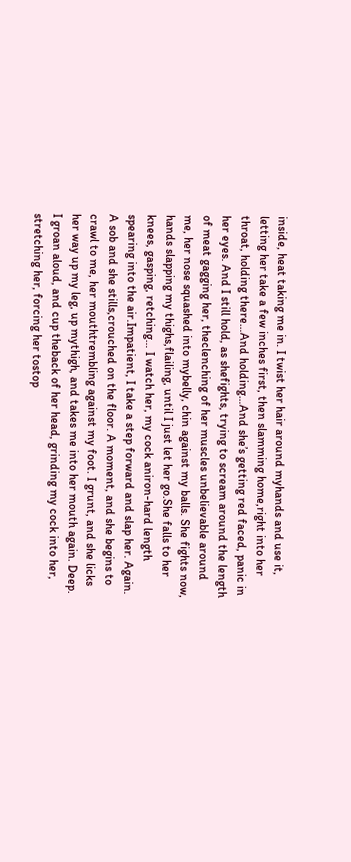inside, heat taking me in. I twist her hair around myhands and use it, letting her take a few inches first, then slamming home,right into her throat, holding there…And holding…And she’s getting red faced, panic in her eyes. And I still hold, as shefights, trying to scream around the length of meat gagging her, theclenching of her muscles unbelievable around me, her nose squashed into mybelly, chin against my balls. She fights now, hands slapping my thighs,flailing, until I just let her go.She falls to her knees, gasping, retching… I watch her, my cock aniron-hard length spearing into the air.Impatient, I take a step forward and slap her. Again. A sob and she stills,crouched on the floor. A moment, and she begins to crawl to me, her mouthtrembling against my foot. I grunt, and she licks her way up my leg, up mythigh, and takes me into her mouth again. Deep. I groan aloud, and cup theback of her head, grinding my cock into her, stretching her, forcing her tostop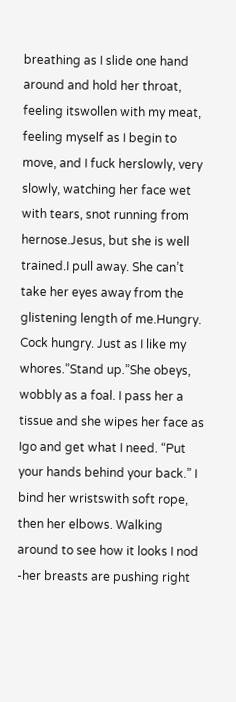breathing as I slide one hand around and hold her throat, feeling itswollen with my meat, feeling myself as I begin to move, and I fuck herslowly, very slowly, watching her face wet with tears, snot running from hernose.Jesus, but she is well trained.I pull away. She can’t take her eyes away from the glistening length of me.Hungry. Cock hungry. Just as I like my whores.”Stand up.”She obeys, wobbly as a foal. I pass her a tissue and she wipes her face as Igo and get what I need. “Put your hands behind your back.” I bind her wristswith soft rope, then her elbows. Walking around to see how it looks I nod -her breasts are pushing right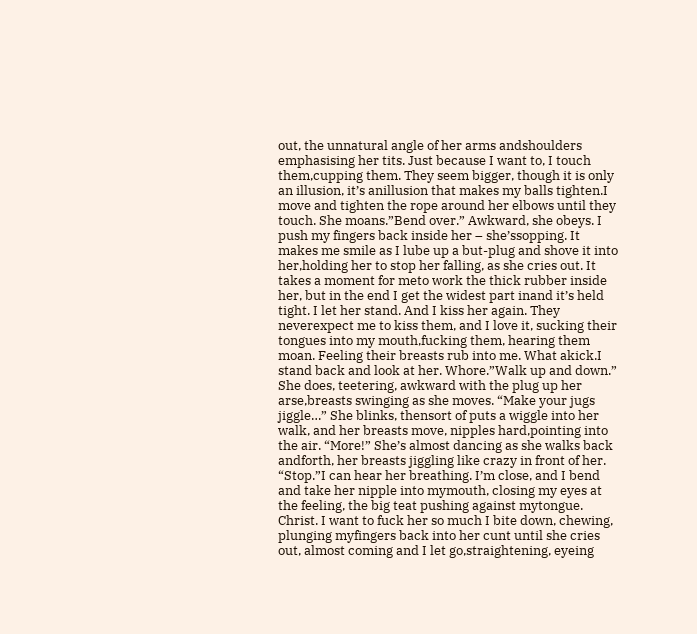out, the unnatural angle of her arms andshoulders emphasising her tits. Just because I want to, I touch them,cupping them. They seem bigger, though it is only an illusion, it’s anillusion that makes my balls tighten.I move and tighten the rope around her elbows until they touch. She moans.”Bend over.” Awkward, she obeys. I push my fingers back inside her – she’ssopping. It makes me smile as I lube up a but-plug and shove it into her,holding her to stop her falling, as she cries out. It takes a moment for meto work the thick rubber inside her, but in the end I get the widest part inand it’s held tight. I let her stand. And I kiss her again. They neverexpect me to kiss them, and I love it, sucking their tongues into my mouth,fucking them, hearing them moan. Feeling their breasts rub into me. What akick.I stand back and look at her. Whore.”Walk up and down.” She does, teetering, awkward with the plug up her arse,breasts swinging as she moves. “Make your jugs jiggle…” She blinks, thensort of puts a wiggle into her walk, and her breasts move, nipples hard,pointing into the air. “More!” She’s almost dancing as she walks back andforth, her breasts jiggling like crazy in front of her. “Stop.”I can hear her breathing. I’m close, and I bend and take her nipple into mymouth, closing my eyes at the feeling, the big teat pushing against mytongue. Christ. I want to fuck her so much I bite down, chewing, plunging myfingers back into her cunt until she cries out, almost coming and I let go,straightening, eyeing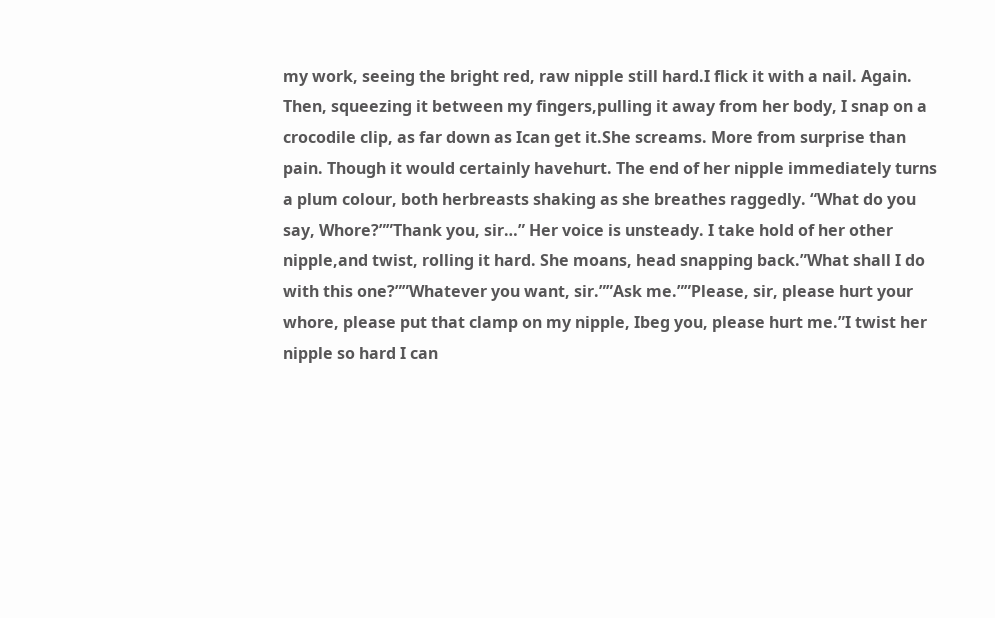my work, seeing the bright red, raw nipple still hard.I flick it with a nail. Again. Then, squeezing it between my fingers,pulling it away from her body, I snap on a crocodile clip, as far down as Ican get it.She screams. More from surprise than pain. Though it would certainly havehurt. The end of her nipple immediately turns a plum colour, both herbreasts shaking as she breathes raggedly. “What do you say, Whore?””Thank you, sir…” Her voice is unsteady. I take hold of her other nipple,and twist, rolling it hard. She moans, head snapping back.”What shall I do with this one?””Whatever you want, sir.””Ask me.””Please, sir, please hurt your whore, please put that clamp on my nipple, Ibeg you, please hurt me.”I twist her nipple so hard I can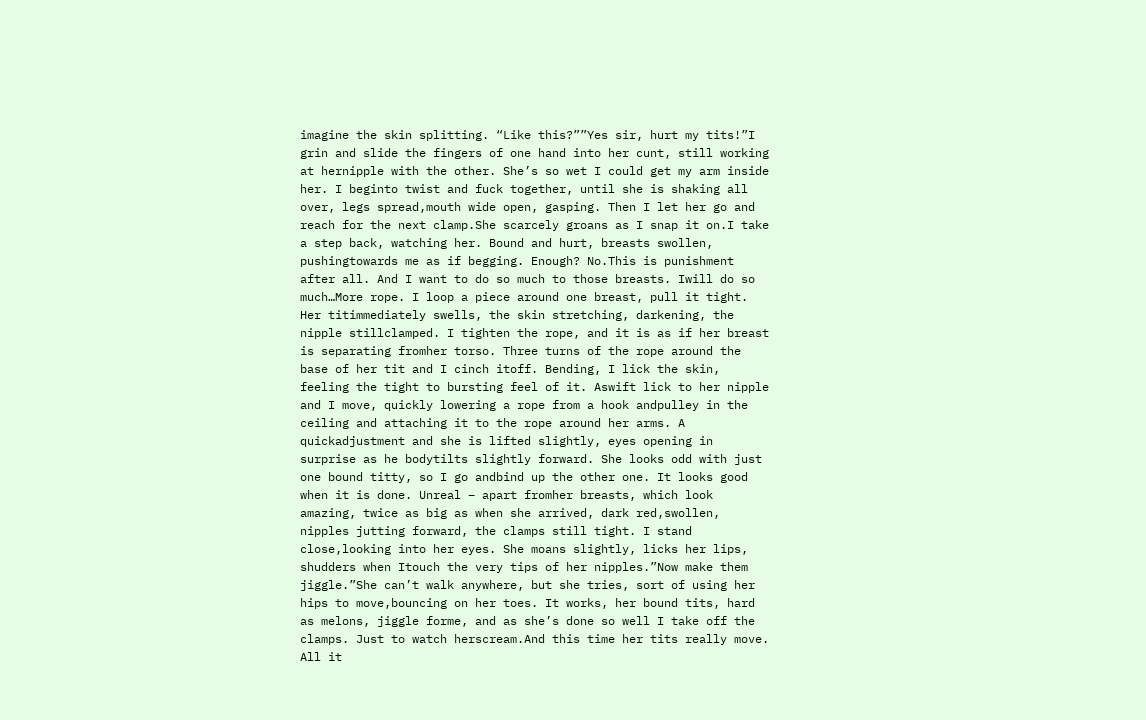imagine the skin splitting. “Like this?””Yes sir, hurt my tits!”I grin and slide the fingers of one hand into her cunt, still working at hernipple with the other. She’s so wet I could get my arm inside her. I beginto twist and fuck together, until she is shaking all over, legs spread,mouth wide open, gasping. Then I let her go and reach for the next clamp.She scarcely groans as I snap it on.I take a step back, watching her. Bound and hurt, breasts swollen, pushingtowards me as if begging. Enough? No.This is punishment after all. And I want to do so much to those breasts. Iwill do so much…More rope. I loop a piece around one breast, pull it tight. Her titimmediately swells, the skin stretching, darkening, the nipple stillclamped. I tighten the rope, and it is as if her breast is separating fromher torso. Three turns of the rope around the base of her tit and I cinch itoff. Bending, I lick the skin, feeling the tight to bursting feel of it. Aswift lick to her nipple and I move, quickly lowering a rope from a hook andpulley in the ceiling and attaching it to the rope around her arms. A quickadjustment and she is lifted slightly, eyes opening in surprise as he bodytilts slightly forward. She looks odd with just one bound titty, so I go andbind up the other one. It looks good when it is done. Unreal – apart fromher breasts, which look amazing, twice as big as when she arrived, dark red,swollen, nipples jutting forward, the clamps still tight. I stand close,looking into her eyes. She moans slightly, licks her lips, shudders when Itouch the very tips of her nipples.”Now make them jiggle.”She can’t walk anywhere, but she tries, sort of using her hips to move,bouncing on her toes. It works, her bound tits, hard as melons, jiggle forme, and as she’s done so well I take off the clamps. Just to watch herscream.And this time her tits really move. All it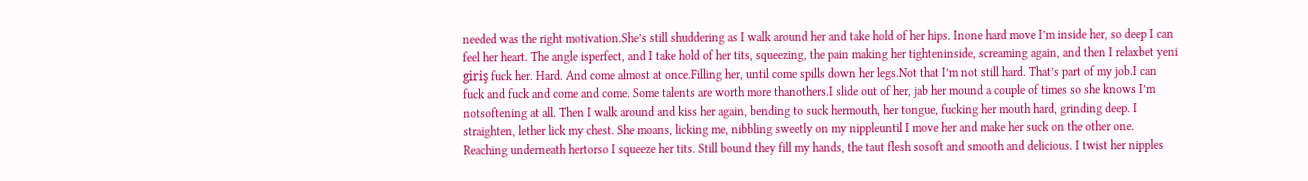needed was the right motivation.She’s still shuddering as I walk around her and take hold of her hips. Inone hard move I’m inside her, so deep I can feel her heart. The angle isperfect, and I take hold of her tits, squeezing, the pain making her tighteninside, screaming again, and then I relaxbet yeni giriş fuck her. Hard. And come almost at once.Filling her, until come spills down her legs.Not that I’m not still hard. That’s part of my job.I can fuck and fuck and come and come. Some talents are worth more thanothers.I slide out of her, jab her mound a couple of times so she knows I’m notsoftening at all. Then I walk around and kiss her again, bending to suck hermouth, her tongue, fucking her mouth hard, grinding deep. I straighten, lether lick my chest. She moans, licking me, nibbling sweetly on my nippleuntil I move her and make her suck on the other one. Reaching underneath hertorso I squeeze her tits. Still bound they fill my hands, the taut flesh sosoft and smooth and delicious. I twist her nipples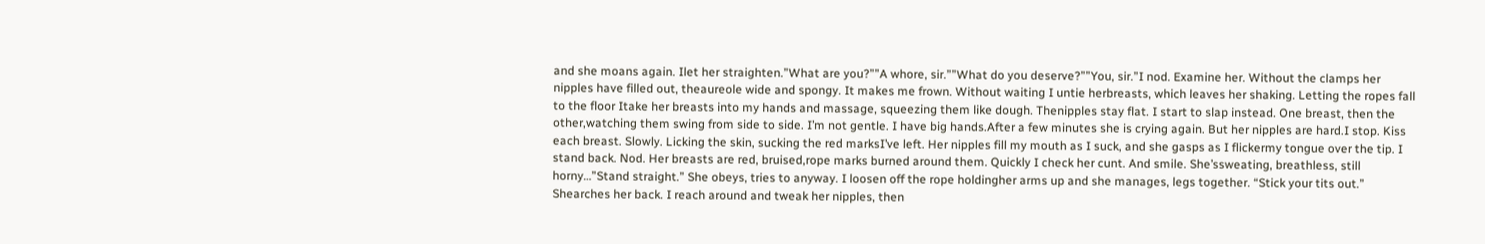and she moans again. Ilet her straighten.”What are you?””A whore, sir.””What do you deserve?””You, sir.”I nod. Examine her. Without the clamps her nipples have filled out, theaureole wide and spongy. It makes me frown. Without waiting I untie herbreasts, which leaves her shaking. Letting the ropes fall to the floor Itake her breasts into my hands and massage, squeezing them like dough. Thenipples stay flat. I start to slap instead. One breast, then the other,watching them swing from side to side. I’m not gentle. I have big hands.After a few minutes she is crying again. But her nipples are hard.I stop. Kiss each breast. Slowly. Licking the skin, sucking the red marksI’ve left. Her nipples fill my mouth as I suck, and she gasps as I flickermy tongue over the tip. I stand back. Nod. Her breasts are red, bruised,rope marks burned around them. Quickly I check her cunt. And smile. She’ssweating, breathless, still horny…”Stand straight.” She obeys, tries to anyway. I loosen off the rope holdingher arms up and she manages, legs together. “Stick your tits out.” Shearches her back. I reach around and tweak her nipples, then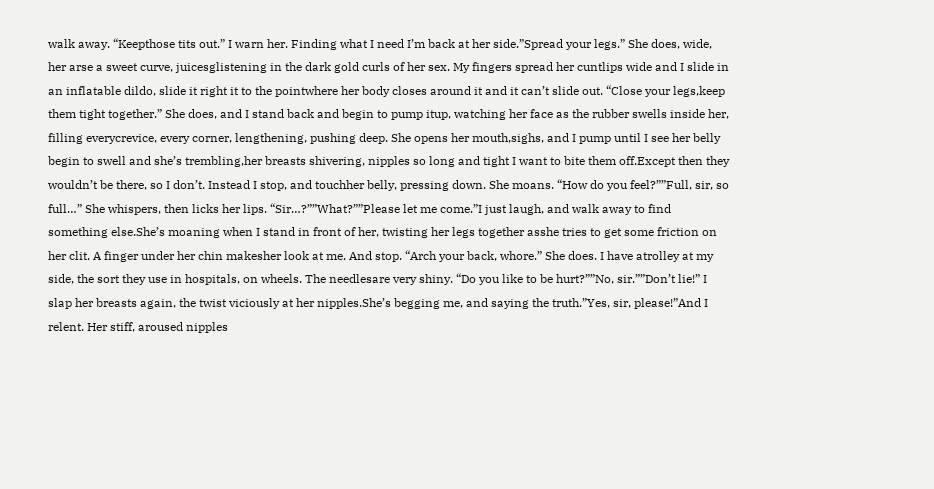walk away. “Keepthose tits out.” I warn her. Finding what I need I’m back at her side.”Spread your legs.” She does, wide, her arse a sweet curve, juicesglistening in the dark gold curls of her sex. My fingers spread her cuntlips wide and I slide in an inflatable dildo, slide it right it to the pointwhere her body closes around it and it can’t slide out. “Close your legs,keep them tight together.” She does, and I stand back and begin to pump itup, watching her face as the rubber swells inside her, filling everycrevice, every corner, lengthening, pushing deep. She opens her mouth,sighs, and I pump until I see her belly begin to swell and she’s trembling,her breasts shivering, nipples so long and tight I want to bite them off.Except then they wouldn’t be there, so I don’t. Instead I stop, and touchher belly, pressing down. She moans. “How do you feel?””Full, sir, so full…” She whispers, then licks her lips. “Sir…?””What?””Please let me come.”I just laugh, and walk away to find something else.She’s moaning when I stand in front of her, twisting her legs together asshe tries to get some friction on her clit. A finger under her chin makesher look at me. And stop. “Arch your back, whore.” She does. I have atrolley at my side, the sort they use in hospitals, on wheels. The needlesare very shiny. “Do you like to be hurt?””No, sir.””Don’t lie!” I slap her breasts again, the twist viciously at her nipples.She’s begging me, and saying the truth.”Yes, sir, please!”And I relent. Her stiff, aroused nipples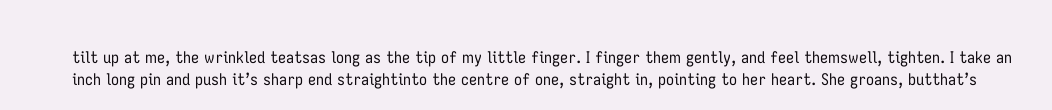tilt up at me, the wrinkled teatsas long as the tip of my little finger. I finger them gently, and feel themswell, tighten. I take an inch long pin and push it’s sharp end straightinto the centre of one, straight in, pointing to her heart. She groans, butthat’s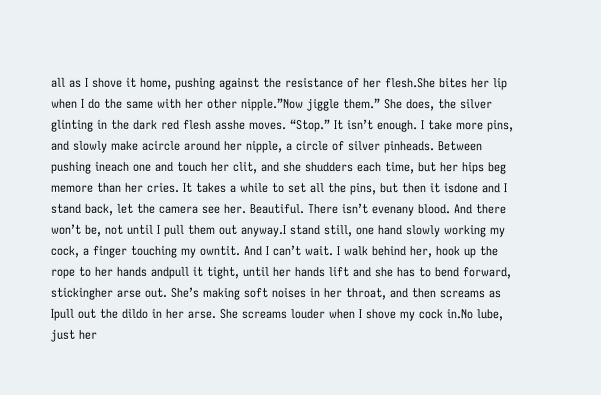all as I shove it home, pushing against the resistance of her flesh.She bites her lip when I do the same with her other nipple.”Now jiggle them.” She does, the silver glinting in the dark red flesh asshe moves. “Stop.” It isn’t enough. I take more pins, and slowly make acircle around her nipple, a circle of silver pinheads. Between pushing ineach one and touch her clit, and she shudders each time, but her hips beg memore than her cries. It takes a while to set all the pins, but then it isdone and I stand back, let the camera see her. Beautiful. There isn’t evenany blood. And there won’t be, not until I pull them out anyway.I stand still, one hand slowly working my cock, a finger touching my owntit. And I can’t wait. I walk behind her, hook up the rope to her hands andpull it tight, until her hands lift and she has to bend forward, stickingher arse out. She’s making soft noises in her throat, and then screams as Ipull out the dildo in her arse. She screams louder when I shove my cock in.No lube, just her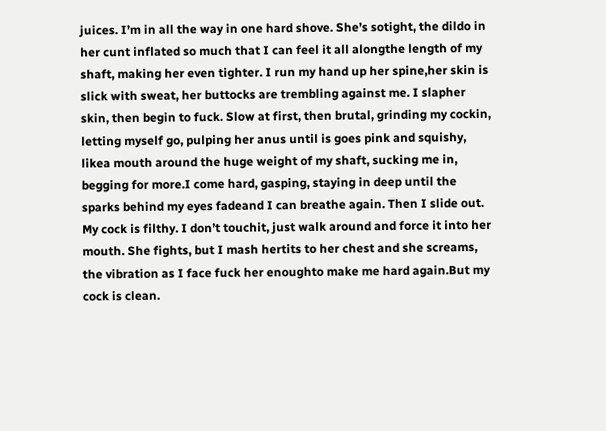juices. I’m in all the way in one hard shove. She’s sotight, the dildo in her cunt inflated so much that I can feel it all alongthe length of my shaft, making her even tighter. I run my hand up her spine,her skin is slick with sweat, her buttocks are trembling against me. I slapher skin, then begin to fuck. Slow at first, then brutal, grinding my cockin, letting myself go, pulping her anus until is goes pink and squishy, likea mouth around the huge weight of my shaft, sucking me in, begging for more.I come hard, gasping, staying in deep until the sparks behind my eyes fadeand I can breathe again. Then I slide out. My cock is filthy. I don’t touchit, just walk around and force it into her mouth. She fights, but I mash hertits to her chest and she screams, the vibration as I face fuck her enoughto make me hard again.But my cock is clean.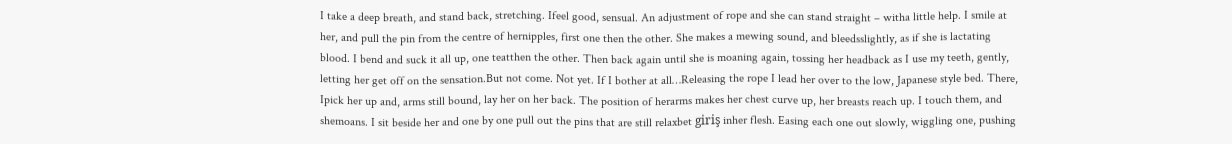I take a deep breath, and stand back, stretching. Ifeel good, sensual. An adjustment of rope and she can stand straight – witha little help. I smile at her, and pull the pin from the centre of hernipples, first one then the other. She makes a mewing sound, and bleedsslightly, as if she is lactating blood. I bend and suck it all up, one teatthen the other. Then back again until she is moaning again, tossing her headback as I use my teeth, gently, letting her get off on the sensation.But not come. Not yet. If I bother at all…Releasing the rope I lead her over to the low, Japanese style bed. There, Ipick her up and, arms still bound, lay her on her back. The position of herarms makes her chest curve up, her breasts reach up. I touch them, and shemoans. I sit beside her and one by one pull out the pins that are still relaxbet giriş inher flesh. Easing each one out slowly, wiggling one, pushing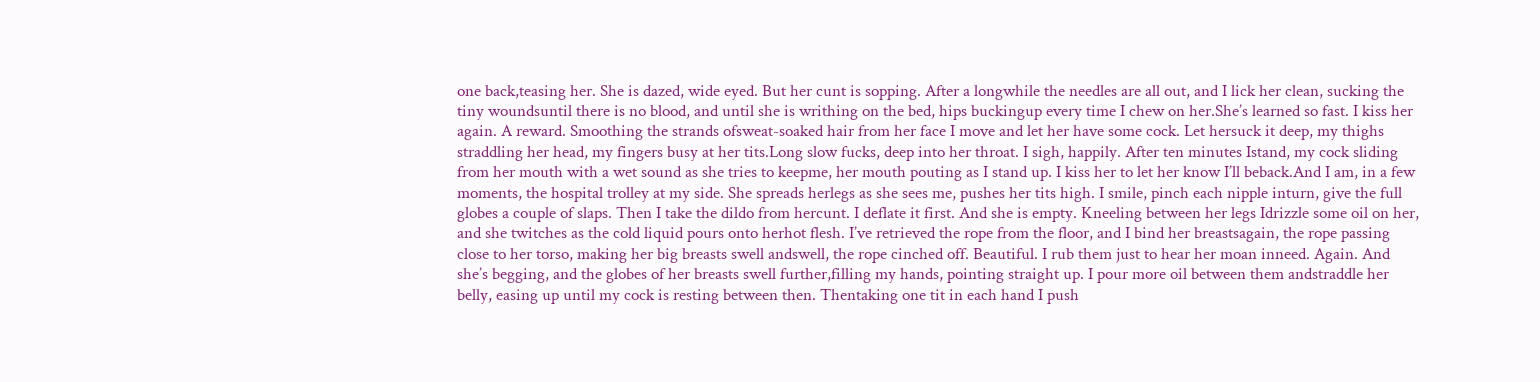one back,teasing her. She is dazed, wide eyed. But her cunt is sopping. After a longwhile the needles are all out, and I lick her clean, sucking the tiny woundsuntil there is no blood, and until she is writhing on the bed, hips buckingup every time I chew on her.She’s learned so fast. I kiss her again. A reward. Smoothing the strands ofsweat-soaked hair from her face I move and let her have some cock. Let hersuck it deep, my thighs straddling her head, my fingers busy at her tits.Long slow fucks, deep into her throat. I sigh, happily. After ten minutes Istand, my cock sliding from her mouth with a wet sound as she tries to keepme, her mouth pouting as I stand up. I kiss her to let her know I’ll beback.And I am, in a few moments, the hospital trolley at my side. She spreads herlegs as she sees me, pushes her tits high. I smile, pinch each nipple inturn, give the full globes a couple of slaps. Then I take the dildo from hercunt. I deflate it first. And she is empty. Kneeling between her legs Idrizzle some oil on her, and she twitches as the cold liquid pours onto herhot flesh. I’ve retrieved the rope from the floor, and I bind her breastsagain, the rope passing close to her torso, making her big breasts swell andswell, the rope cinched off. Beautiful. I rub them just to hear her moan inneed. Again. And she’s begging, and the globes of her breasts swell further,filling my hands, pointing straight up. I pour more oil between them andstraddle her belly, easing up until my cock is resting between then. Thentaking one tit in each hand I push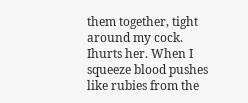them together, tight around my cock. Ihurts her. When I squeeze blood pushes like rubies from the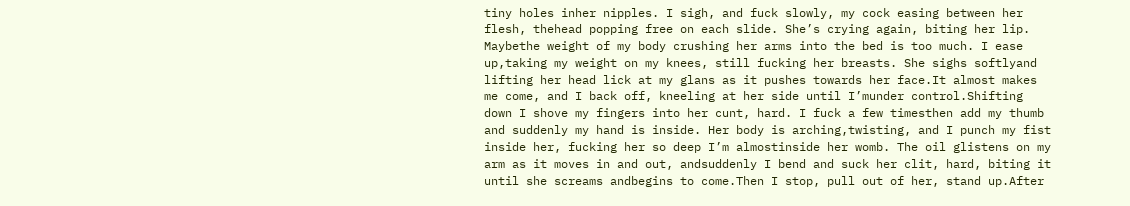tiny holes inher nipples. I sigh, and fuck slowly, my cock easing between her flesh, thehead popping free on each slide. She’s crying again, biting her lip. Maybethe weight of my body crushing her arms into the bed is too much. I ease up,taking my weight on my knees, still fucking her breasts. She sighs softlyand lifting her head lick at my glans as it pushes towards her face.It almost makes me come, and I back off, kneeling at her side until I’munder control.Shifting down I shove my fingers into her cunt, hard. I fuck a few timesthen add my thumb and suddenly my hand is inside. Her body is arching,twisting, and I punch my fist inside her, fucking her so deep I’m almostinside her womb. The oil glistens on my arm as it moves in and out, andsuddenly I bend and suck her clit, hard, biting it until she screams andbegins to come.Then I stop, pull out of her, stand up.After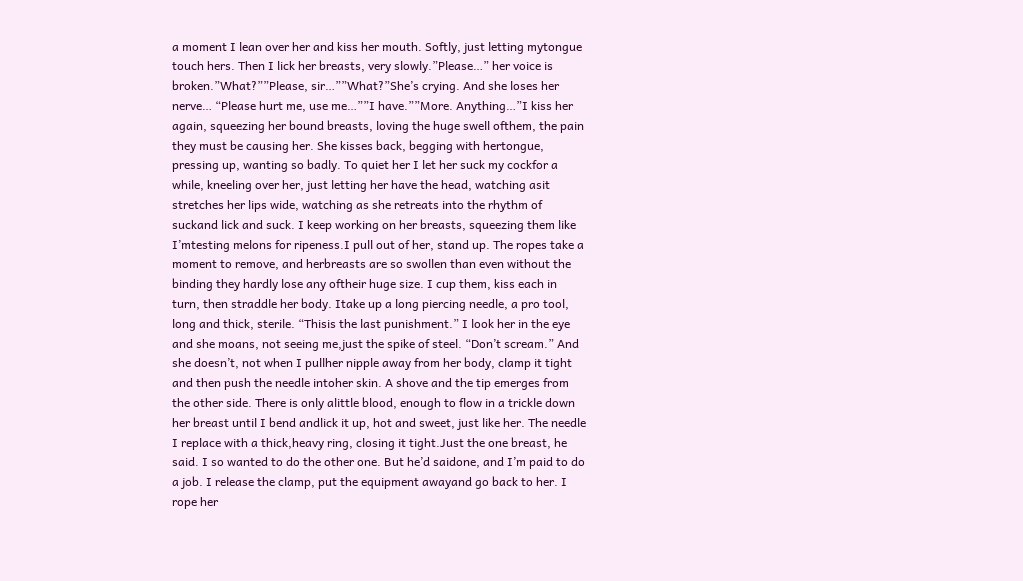a moment I lean over her and kiss her mouth. Softly, just letting mytongue touch hers. Then I lick her breasts, very slowly.”Please…” her voice is broken.”What?””Please, sir…””What?”She’s crying. And she loses her nerve… “Please hurt me, use me…””I have.””More. Anything…”I kiss her again, squeezing her bound breasts, loving the huge swell ofthem, the pain they must be causing her. She kisses back, begging with hertongue, pressing up, wanting so badly. To quiet her I let her suck my cockfor a while, kneeling over her, just letting her have the head, watching asit stretches her lips wide, watching as she retreats into the rhythm of suckand lick and suck. I keep working on her breasts, squeezing them like I’mtesting melons for ripeness.I pull out of her, stand up. The ropes take a moment to remove, and herbreasts are so swollen than even without the binding they hardly lose any oftheir huge size. I cup them, kiss each in turn, then straddle her body. Itake up a long piercing needle, a pro tool, long and thick, sterile. “Thisis the last punishment.” I look her in the eye and she moans, not seeing me,just the spike of steel. “Don’t scream.” And she doesn’t, not when I pullher nipple away from her body, clamp it tight and then push the needle intoher skin. A shove and the tip emerges from the other side. There is only alittle blood, enough to flow in a trickle down her breast until I bend andlick it up, hot and sweet, just like her. The needle I replace with a thick,heavy ring, closing it tight.Just the one breast, he said. I so wanted to do the other one. But he’d saidone, and I’m paid to do a job. I release the clamp, put the equipment awayand go back to her. I rope her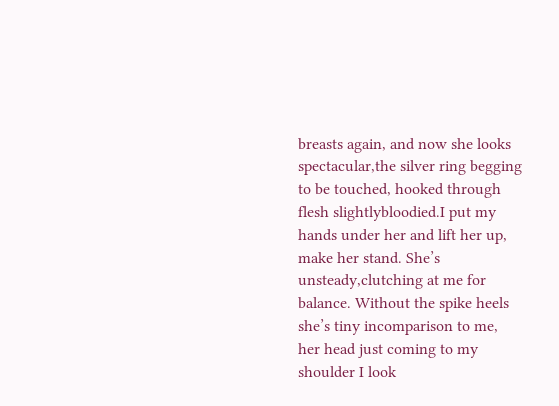breasts again, and now she looks spectacular,the silver ring begging to be touched, hooked through flesh slightlybloodied.I put my hands under her and lift her up, make her stand. She’s unsteady,clutching at me for balance. Without the spike heels she’s tiny incomparison to me, her head just coming to my shoulder I look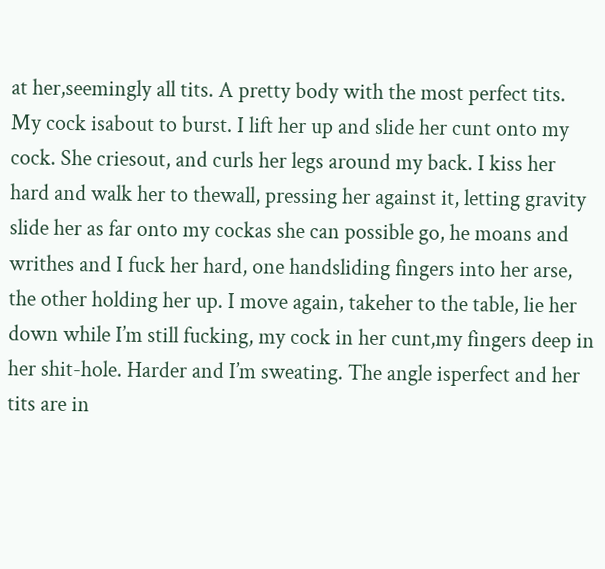at her,seemingly all tits. A pretty body with the most perfect tits. My cock isabout to burst. I lift her up and slide her cunt onto my cock. She criesout, and curls her legs around my back. I kiss her hard and walk her to thewall, pressing her against it, letting gravity slide her as far onto my cockas she can possible go, he moans and writhes and I fuck her hard, one handsliding fingers into her arse, the other holding her up. I move again, takeher to the table, lie her down while I’m still fucking, my cock in her cunt,my fingers deep in her shit-hole. Harder and I’m sweating. The angle isperfect and her tits are in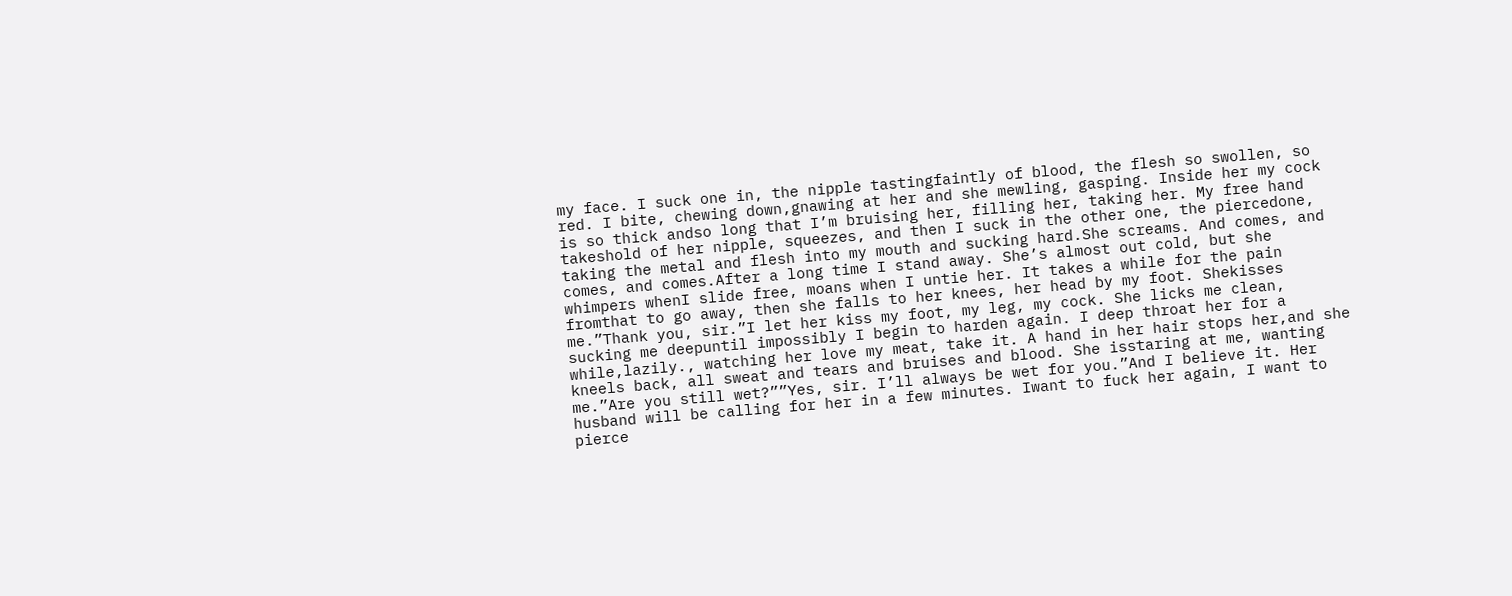my face. I suck one in, the nipple tastingfaintly of blood, the flesh so swollen, so red. I bite, chewing down,gnawing at her and she mewling, gasping. Inside her my cock is so thick andso long that I’m bruising her, filling her, taking her. My free hand takeshold of her nipple, squeezes, and then I suck in the other one, the piercedone, taking the metal and flesh into my mouth and sucking hard.She screams. And comes, and comes, and comes.After a long time I stand away. She’s almost out cold, but she whimpers whenI slide free, moans when I untie her. It takes a while for the pain fromthat to go away, then she falls to her knees, her head by my foot. Shekisses me.”Thank you, sir.”I let her kiss my foot, my leg, my cock. She licks me clean, sucking me deepuntil impossibly I begin to harden again. I deep throat her for a while,lazily., watching her love my meat, take it. A hand in her hair stops her,and she kneels back, all sweat and tears and bruises and blood. She isstaring at me, wanting me.”Are you still wet?””Yes, sir. I’ll always be wet for you.”And I believe it. Her husband will be calling for her in a few minutes. Iwant to fuck her again, I want to pierce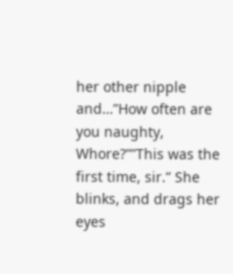her other nipple and…”How often are you naughty, Whore?””This was the first time, sir.” She blinks, and drags her eyes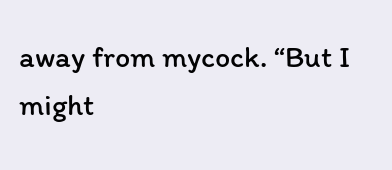away from mycock. “But I might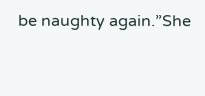be naughty again.”She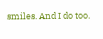smiles. And I do too.